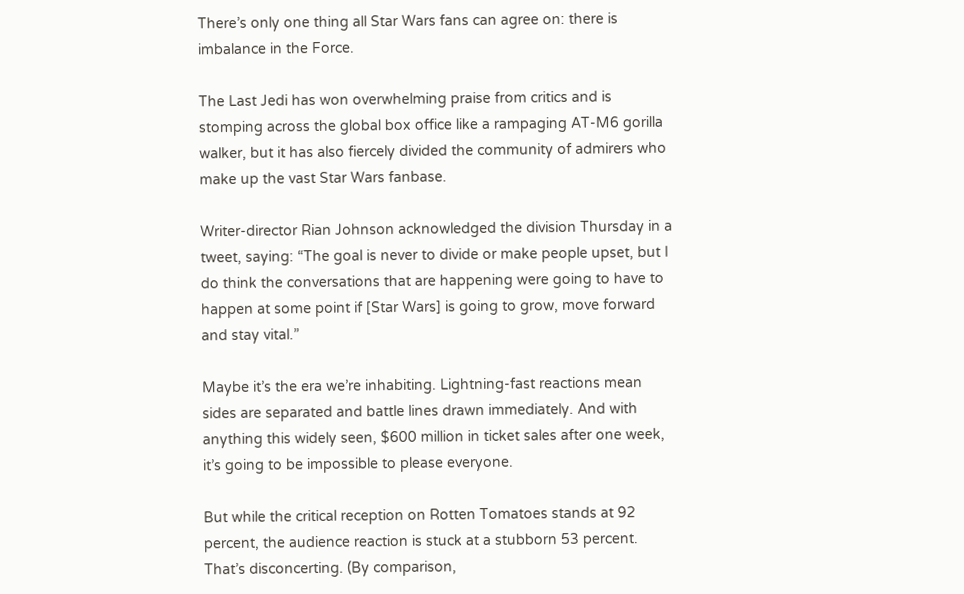There’s only one thing all Star Wars fans can agree on: there is imbalance in the Force.

The Last Jedi has won overwhelming praise from critics and is stomping across the global box office like a rampaging AT-M6 gorilla walker, but it has also fiercely divided the community of admirers who make up the vast Star Wars fanbase.

Writer-director Rian Johnson acknowledged the division Thursday in a tweet, saying: “The goal is never to divide or make people upset, but I do think the conversations that are happening were going to have to happen at some point if [Star Wars] is going to grow, move forward and stay vital.”

Maybe it’s the era we’re inhabiting. Lightning-fast reactions mean sides are separated and battle lines drawn immediately. And with anything this widely seen, $600 million in ticket sales after one week, it’s going to be impossible to please everyone.

But while the critical reception on Rotten Tomatoes stands at 92 percent, the audience reaction is stuck at a stubborn 53 percent. That’s disconcerting. (By comparison,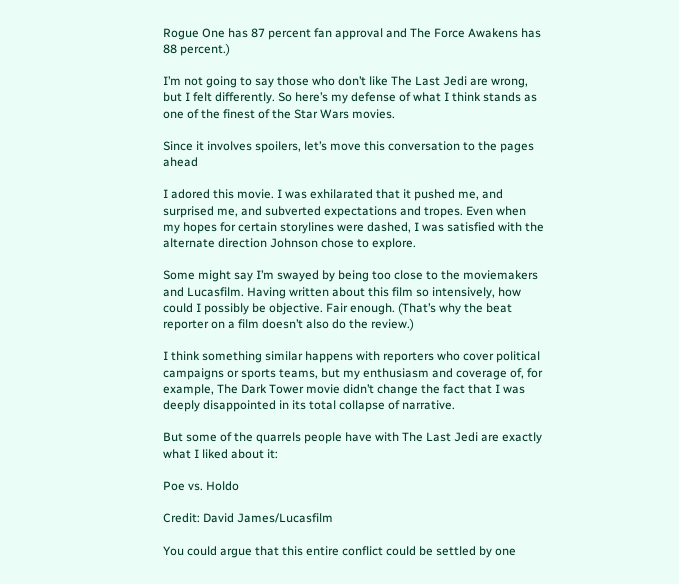Rogue One has 87 percent fan approval and The Force Awakens has 88 percent.)

I’m not going to say those who don’t like The Last Jedi are wrong, but I felt differently. So here’s my defense of what I think stands as one of the finest of the Star Wars movies.

Since it involves spoilers, let’s move this conversation to the pages ahead

I adored this movie. I was exhilarated that it pushed me, and surprised me, and subverted expectations and tropes. Even when my hopes for certain storylines were dashed, I was satisfied with the alternate direction Johnson chose to explore.

Some might say I’m swayed by being too close to the moviemakers and Lucasfilm. Having written about this film so intensively, how could I possibly be objective. Fair enough. (That’s why the beat reporter on a film doesn’t also do the review.)

I think something similar happens with reporters who cover political campaigns or sports teams, but my enthusiasm and coverage of, for example, The Dark Tower movie didn’t change the fact that I was deeply disappointed in its total collapse of narrative.

But some of the quarrels people have with The Last Jedi are exactly what I liked about it:

Poe vs. Holdo

Credit: David James/Lucasfilm

You could argue that this entire conflict could be settled by one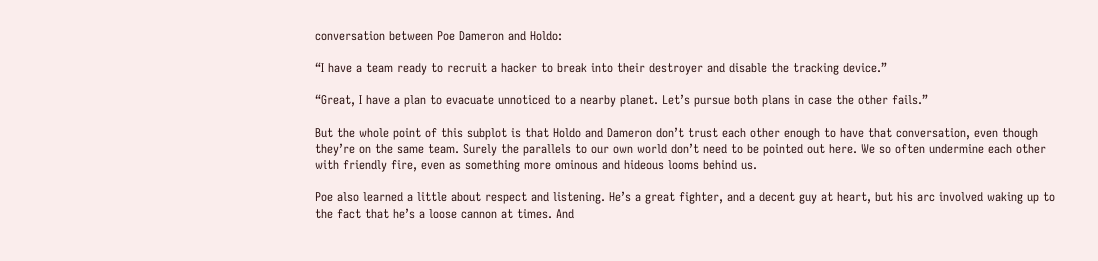conversation between Poe Dameron and Holdo:

“I have a team ready to recruit a hacker to break into their destroyer and disable the tracking device.”

“Great, I have a plan to evacuate unnoticed to a nearby planet. Let’s pursue both plans in case the other fails.”

But the whole point of this subplot is that Holdo and Dameron don’t trust each other enough to have that conversation, even though they’re on the same team. Surely the parallels to our own world don’t need to be pointed out here. We so often undermine each other with friendly fire, even as something more ominous and hideous looms behind us.

Poe also learned a little about respect and listening. He’s a great fighter, and a decent guy at heart, but his arc involved waking up to the fact that he’s a loose cannon at times. And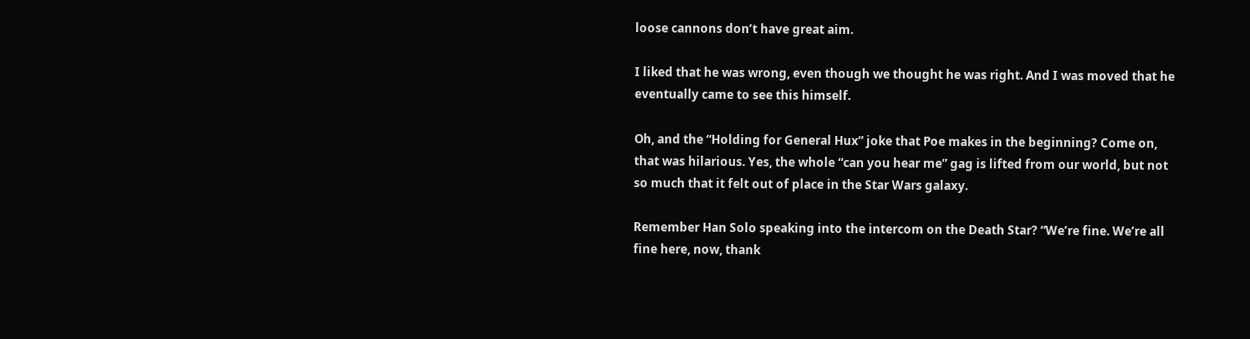loose cannons don’t have great aim.

I liked that he was wrong, even though we thought he was right. And I was moved that he eventually came to see this himself.

Oh, and the “Holding for General Hux” joke that Poe makes in the beginning? Come on, that was hilarious. Yes, the whole “can you hear me” gag is lifted from our world, but not so much that it felt out of place in the Star Wars galaxy.

Remember Han Solo speaking into the intercom on the Death Star? “We’re fine. We’re all fine here, now, thank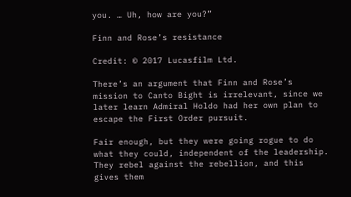you. … Uh, how are you?”

Finn and Rose’s resistance

Credit: © 2017 Lucasfilm Ltd.

There’s an argument that Finn and Rose’s mission to Canto Bight is irrelevant, since we later learn Admiral Holdo had her own plan to escape the First Order pursuit.

Fair enough, but they were going rogue to do what they could, independent of the leadership. They rebel against the rebellion, and this gives them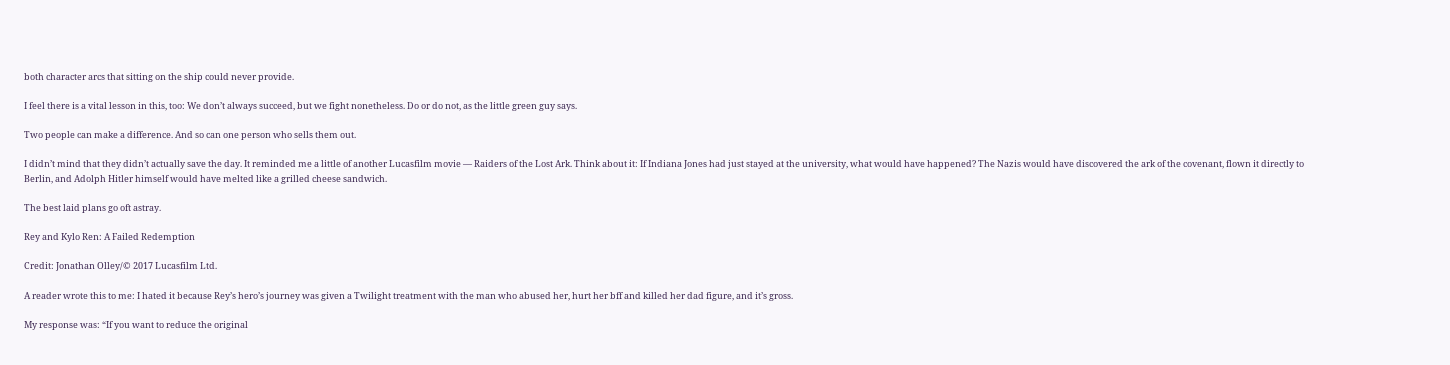both character arcs that sitting on the ship could never provide.

I feel there is a vital lesson in this, too: We don’t always succeed, but we fight nonetheless. Do or do not, as the little green guy says.

Two people can make a difference. And so can one person who sells them out.

I didn’t mind that they didn’t actually save the day. It reminded me a little of another Lucasfilm movie — Raiders of the Lost Ark. Think about it: If Indiana Jones had just stayed at the university, what would have happened? The Nazis would have discovered the ark of the covenant, flown it directly to Berlin, and Adolph Hitler himself would have melted like a grilled cheese sandwich.

The best laid plans go oft astray.

Rey and Kylo Ren: A Failed Redemption

Credit: Jonathan Olley/© 2017 Lucasfilm Ltd.

A reader wrote this to me: I hated it because Rey’s hero’s journey was given a Twilight treatment with the man who abused her, hurt her bff and killed her dad figure, and it’s gross.

My response was: “If you want to reduce the original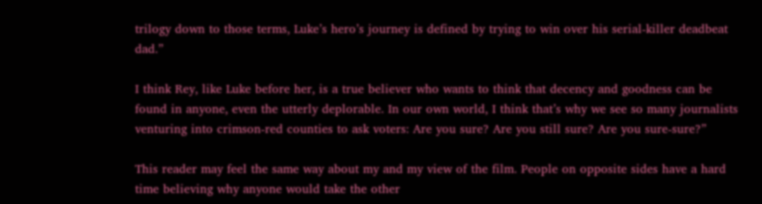trilogy down to those terms, Luke’s hero’s journey is defined by trying to win over his serial-killer deadbeat dad.”

I think Rey, like Luke before her, is a true believer who wants to think that decency and goodness can be found in anyone, even the utterly deplorable. In our own world, I think that’s why we see so many journalists venturing into crimson-red counties to ask voters: Are you sure? Are you still sure? Are you sure-sure?”

This reader may feel the same way about my and my view of the film. People on opposite sides have a hard time believing why anyone would take the other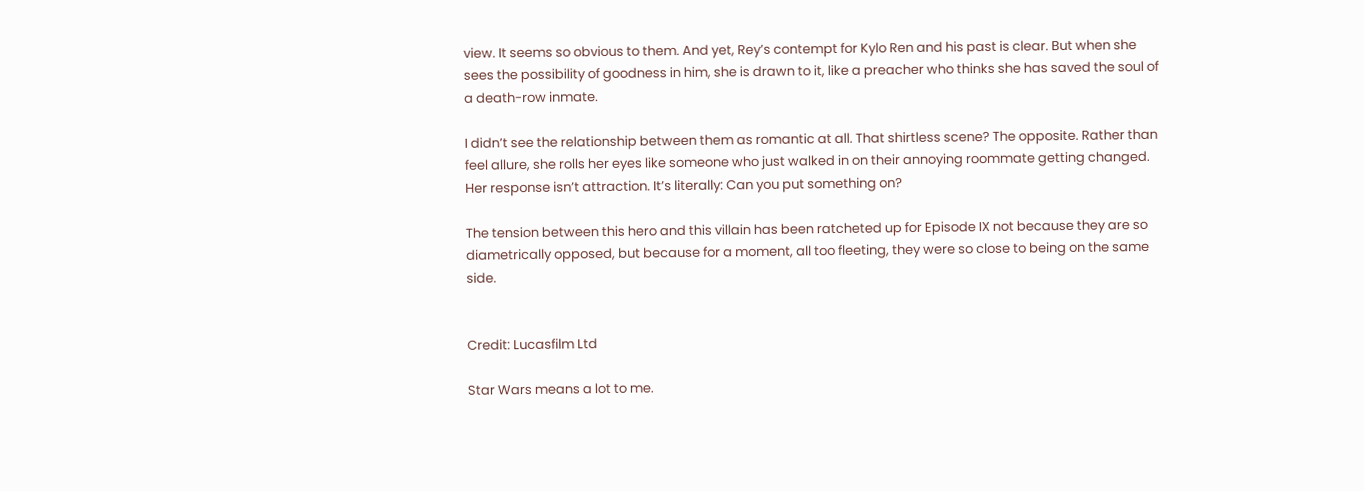view. It seems so obvious to them. And yet, Rey’s contempt for Kylo Ren and his past is clear. But when she sees the possibility of goodness in him, she is drawn to it, like a preacher who thinks she has saved the soul of a death-row inmate.

I didn’t see the relationship between them as romantic at all. That shirtless scene? The opposite. Rather than feel allure, she rolls her eyes like someone who just walked in on their annoying roommate getting changed. Her response isn’t attraction. It’s literally: Can you put something on?

The tension between this hero and this villain has been ratcheted up for Episode IX not because they are so diametrically opposed, but because for a moment, all too fleeting, they were so close to being on the same side.


Credit: Lucasfilm Ltd

Star Wars means a lot to me.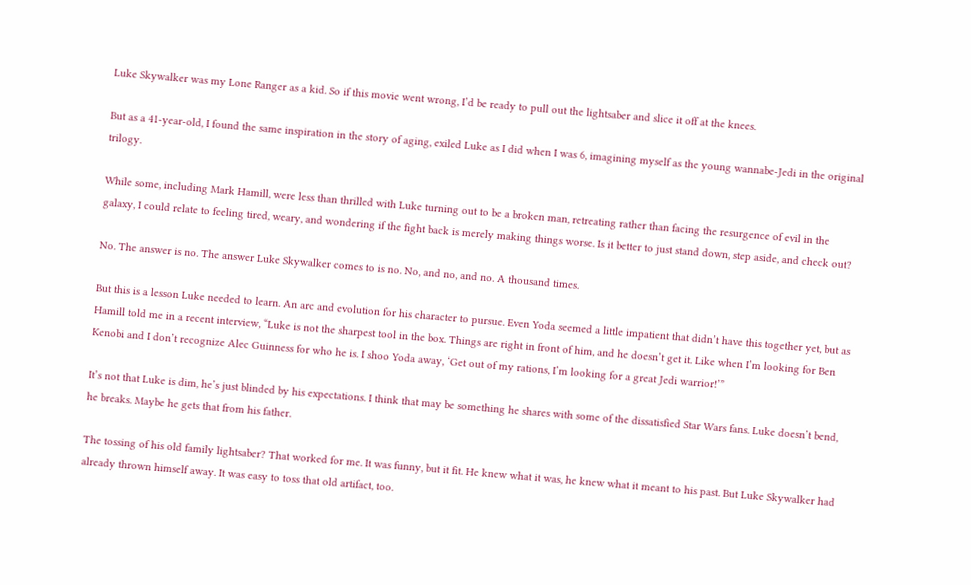Luke Skywalker was my Lone Ranger as a kid. So if this movie went wrong, I’d be ready to pull out the lightsaber and slice it off at the knees.

But as a 41-year-old, I found the same inspiration in the story of aging, exiled Luke as I did when I was 6, imagining myself as the young wannabe-Jedi in the original trilogy.

While some, including Mark Hamill, were less than thrilled with Luke turning out to be a broken man, retreating rather than facing the resurgence of evil in the galaxy, I could relate to feeling tired, weary, and wondering if the fight back is merely making things worse. Is it better to just stand down, step aside, and check out?

No. The answer is no. The answer Luke Skywalker comes to is no. No, and no, and no. A thousand times.

But this is a lesson Luke needed to learn. An arc and evolution for his character to pursue. Even Yoda seemed a little impatient that didn’t have this together yet, but as Hamill told me in a recent interview, “Luke is not the sharpest tool in the box. Things are right in front of him, and he doesn’t get it. Like when I’m looking for Ben Kenobi and I don’t recognize Alec Guinness for who he is. I shoo Yoda away, ‘Get out of my rations, I’m looking for a great Jedi warrior!’”

It’s not that Luke is dim, he’s just blinded by his expectations. I think that may be something he shares with some of the dissatisfied Star Wars fans. Luke doesn’t bend, he breaks. Maybe he gets that from his father.

The tossing of his old family lightsaber? That worked for me. It was funny, but it fit. He knew what it was, he knew what it meant to his past. But Luke Skywalker had already thrown himself away. It was easy to toss that old artifact, too.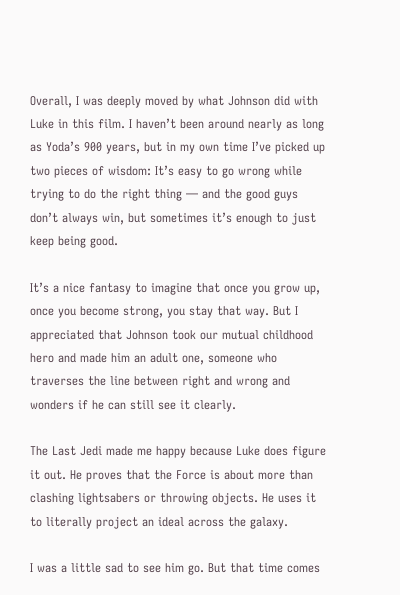Overall, I was deeply moved by what Johnson did with Luke in this film. I haven’t been around nearly as long as Yoda’s 900 years, but in my own time I’ve picked up two pieces of wisdom: It’s easy to go wrong while trying to do the right thing — and the good guys don’t always win, but sometimes it’s enough to just keep being good.

It’s a nice fantasy to imagine that once you grow up, once you become strong, you stay that way. But I appreciated that Johnson took our mutual childhood hero and made him an adult one, someone who traverses the line between right and wrong and wonders if he can still see it clearly.

The Last Jedi made me happy because Luke does figure it out. He proves that the Force is about more than clashing lightsabers or throwing objects. He uses it to literally project an ideal across the galaxy.

I was a little sad to see him go. But that time comes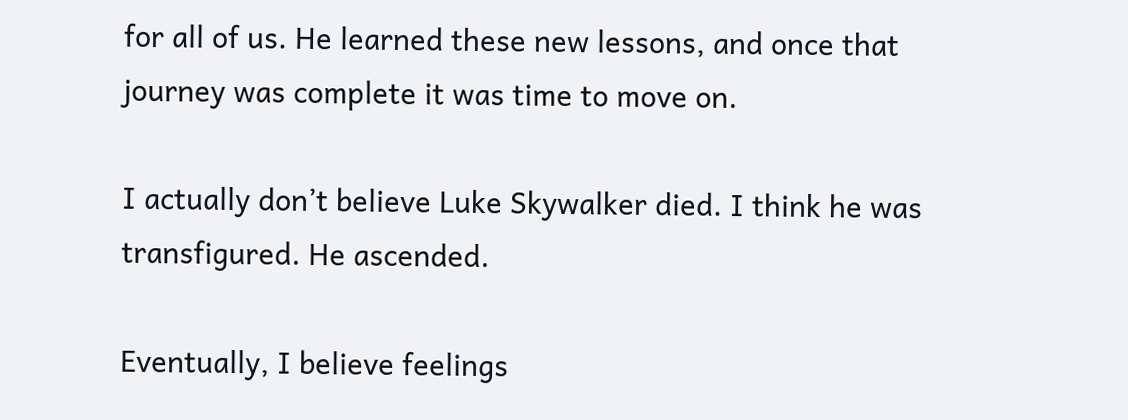for all of us. He learned these new lessons, and once that journey was complete it was time to move on.

I actually don’t believe Luke Skywalker died. I think he was transfigured. He ascended.

Eventually, I believe feelings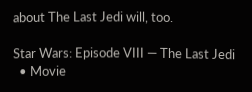about The Last Jedi will, too.

Star Wars: Episode VIII — The Last Jedi
  • Movie